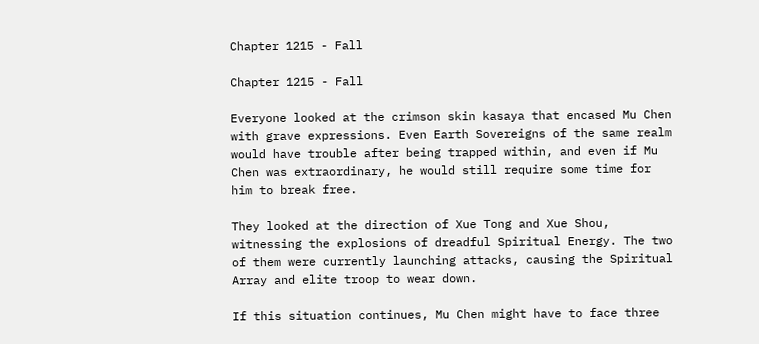Chapter 1215 - Fall

Chapter 1215 - Fall

Everyone looked at the crimson skin kasaya that encased Mu Chen with grave expressions. Even Earth Sovereigns of the same realm would have trouble after being trapped within, and even if Mu Chen was extraordinary, he would still require some time for him to break free.

They looked at the direction of Xue Tong and Xue Shou, witnessing the explosions of dreadful Spiritual Energy. The two of them were currently launching attacks, causing the Spiritual Array and elite troop to wear down.

If this situation continues, Mu Chen might have to face three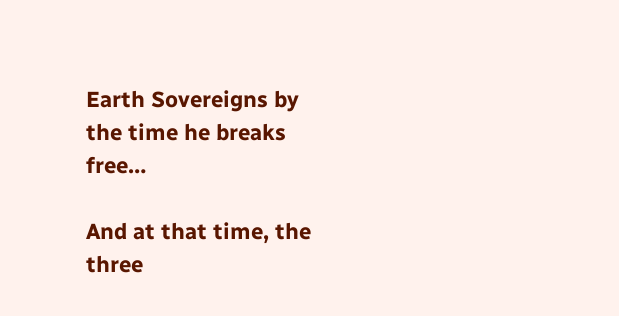Earth Sovereigns by the time he breaks free…

And at that time, the three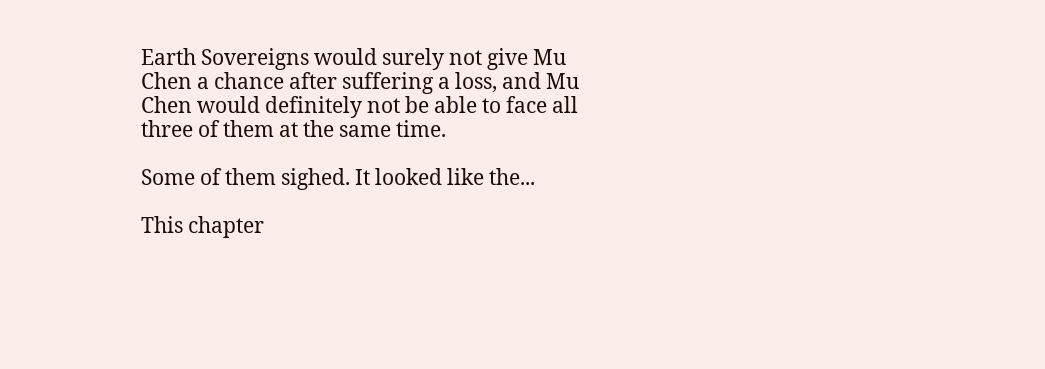Earth Sovereigns would surely not give Mu Chen a chance after suffering a loss, and Mu Chen would definitely not be able to face all three of them at the same time.

Some of them sighed. It looked like the...

This chapter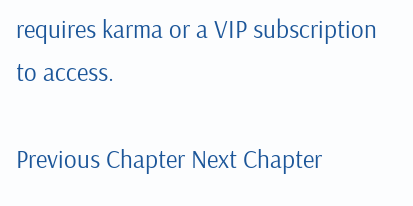requires karma or a VIP subscription to access.

Previous Chapter Next Chapter